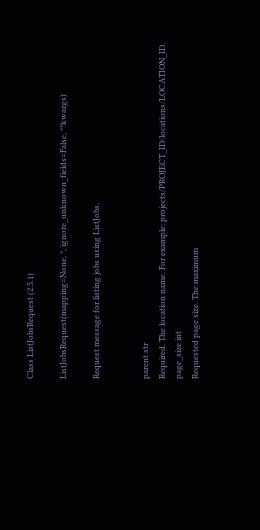Class ListJobsRequest (2.5.1)

ListJobsRequest(mapping=None, *, ignore_unknown_fields=False, **kwargs)

Request message for listing jobs using ListJobs.


parent str
Required. The location name. For example: projects/PROJECT_ID/locations/LOCATION_ID.
page_size int
Requested page size. The maximum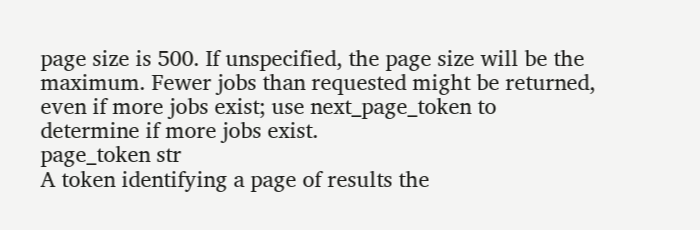page size is 500. If unspecified, the page size will be the maximum. Fewer jobs than requested might be returned, even if more jobs exist; use next_page_token to determine if more jobs exist.
page_token str
A token identifying a page of results the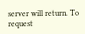server will return. To request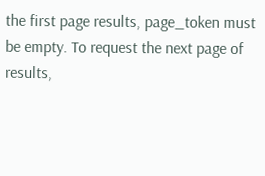the first page results, page_token must be empty. To request the next page of results,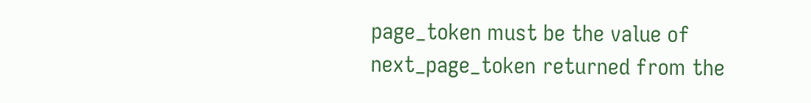page_token must be the value of next_page_token returned from the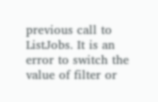previous call to ListJobs. It is an error to switch the value of filter or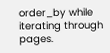order_by while iterating through pages.